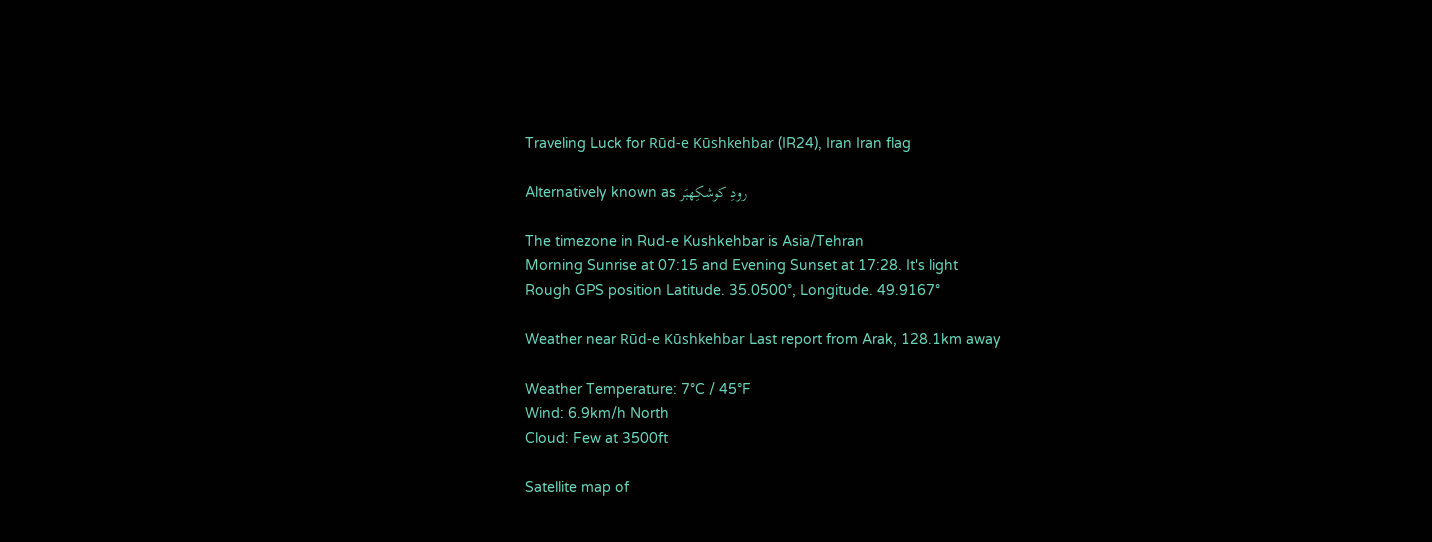Traveling Luck for Rūd-e Kūshkehbar (IR24), Iran Iran flag

Alternatively known as رودِ كوشكِهبَر

The timezone in Rud-e Kushkehbar is Asia/Tehran
Morning Sunrise at 07:15 and Evening Sunset at 17:28. It's light
Rough GPS position Latitude. 35.0500°, Longitude. 49.9167°

Weather near Rūd-e Kūshkehbar Last report from Arak, 128.1km away

Weather Temperature: 7°C / 45°F
Wind: 6.9km/h North
Cloud: Few at 3500ft

Satellite map of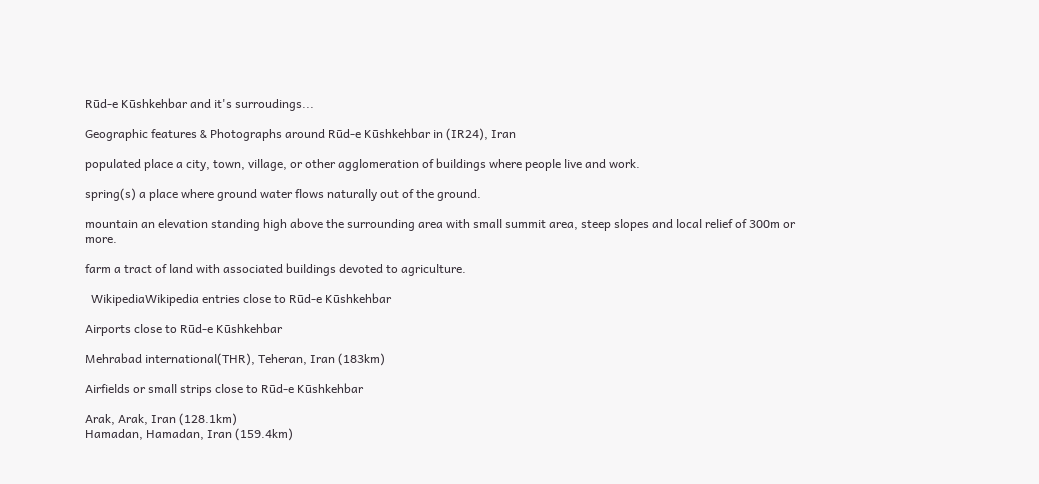Rūd-e Kūshkehbar and it's surroudings...

Geographic features & Photographs around Rūd-e Kūshkehbar in (IR24), Iran

populated place a city, town, village, or other agglomeration of buildings where people live and work.

spring(s) a place where ground water flows naturally out of the ground.

mountain an elevation standing high above the surrounding area with small summit area, steep slopes and local relief of 300m or more.

farm a tract of land with associated buildings devoted to agriculture.

  WikipediaWikipedia entries close to Rūd-e Kūshkehbar

Airports close to Rūd-e Kūshkehbar

Mehrabad international(THR), Teheran, Iran (183km)

Airfields or small strips close to Rūd-e Kūshkehbar

Arak, Arak, Iran (128.1km)
Hamadan, Hamadan, Iran (159.4km)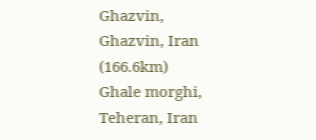Ghazvin, Ghazvin, Iran (166.6km)
Ghale morghi, Teheran, Iran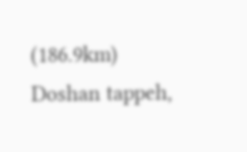(186.9km)
Doshan tappeh,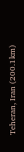Teheran, Iran (200.1km)